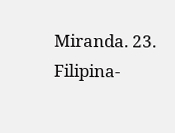Miranda. 23. Filipina-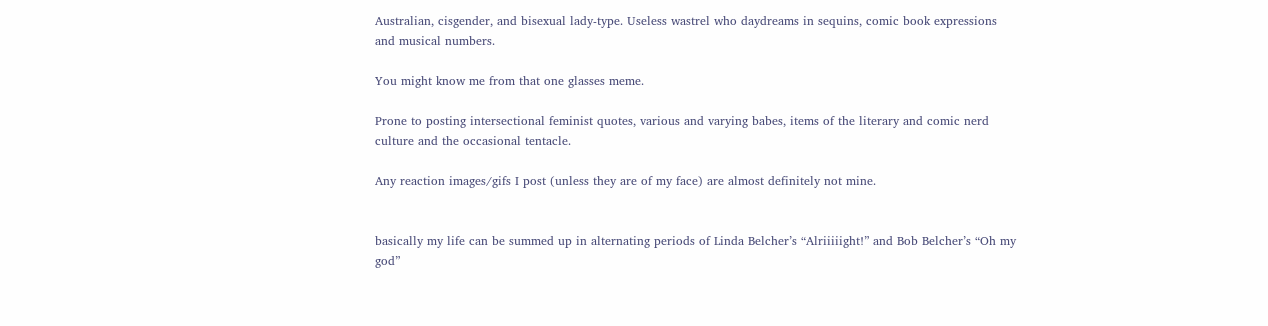Australian, cisgender, and bisexual lady-type. Useless wastrel who daydreams in sequins, comic book expressions and musical numbers.

You might know me from that one glasses meme.

Prone to posting intersectional feminist quotes, various and varying babes, items of the literary and comic nerd culture and the occasional tentacle.

Any reaction images/gifs I post (unless they are of my face) are almost definitely not mine.


basically my life can be summed up in alternating periods of Linda Belcher’s “Alriiiiight!” and Bob Belcher’s “Oh my god”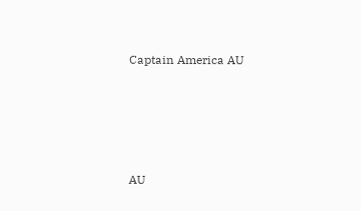Captain America AU




AU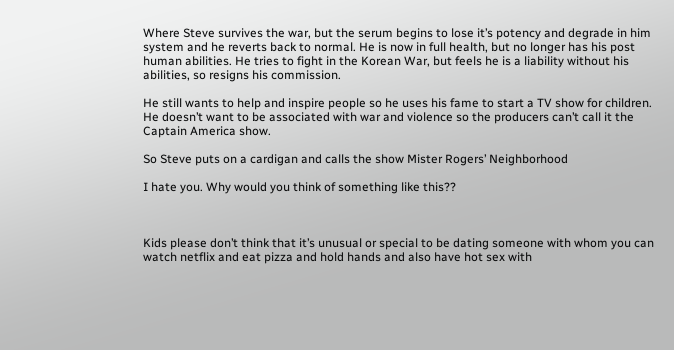Where Steve survives the war, but the serum begins to lose it’s potency and degrade in him system and he reverts back to normal. He is now in full health, but no longer has his post human abilities. He tries to fight in the Korean War, but feels he is a liability without his abilities, so resigns his commission.

He still wants to help and inspire people so he uses his fame to start a TV show for children. He doesn’t want to be associated with war and violence so the producers can’t call it the Captain America show.

So Steve puts on a cardigan and calls the show Mister Rogers’ Neighborhood

I hate you. Why would you think of something like this??



Kids please don’t think that it’s unusual or special to be dating someone with whom you can watch netflix and eat pizza and hold hands and also have hot sex with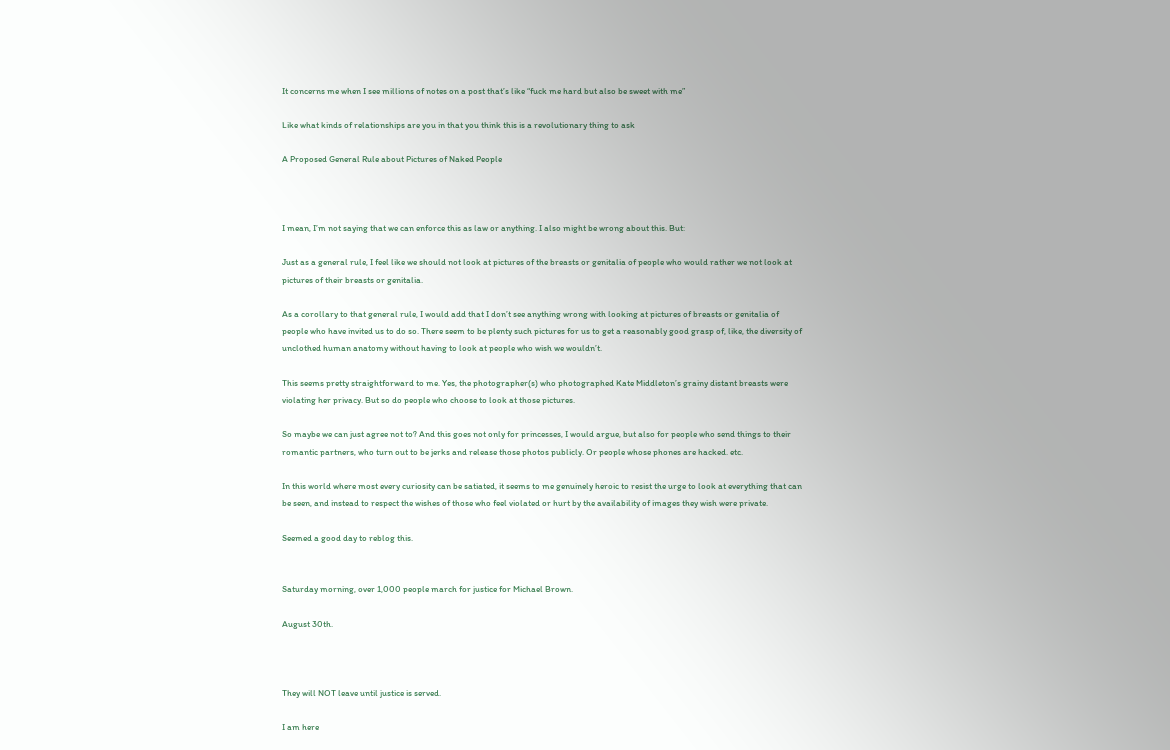It concerns me when I see millions of notes on a post that’s like “fuck me hard but also be sweet with me”

Like what kinds of relationships are you in that you think this is a revolutionary thing to ask

A Proposed General Rule about Pictures of Naked People



I mean, I’m not saying that we can enforce this as law or anything. I also might be wrong about this. But:

Just as a general rule, I feel like we should not look at pictures of the breasts or genitalia of people who would rather we not look at pictures of their breasts or genitalia.

As a corollary to that general rule, I would add that I don’t see anything wrong with looking at pictures of breasts or genitalia of people who have invited us to do so. There seem to be plenty such pictures for us to get a reasonably good grasp of, like, the diversity of unclothed human anatomy without having to look at people who wish we wouldn’t.

This seems pretty straightforward to me. Yes, the photographer(s) who photographed Kate Middleton’s grainy distant breasts were violating her privacy. But so do people who choose to look at those pictures.

So maybe we can just agree not to? And this goes not only for princesses, I would argue, but also for people who send things to their romantic partners, who turn out to be jerks and release those photos publicly. Or people whose phones are hacked. etc.

In this world where most every curiosity can be satiated, it seems to me genuinely heroic to resist the urge to look at everything that can be seen, and instead to respect the wishes of those who feel violated or hurt by the availability of images they wish were private.

Seemed a good day to reblog this.


Saturday morning, over 1,000 people march for justice for Michael Brown.

August 30th.



They will NOT leave until justice is served.

I am here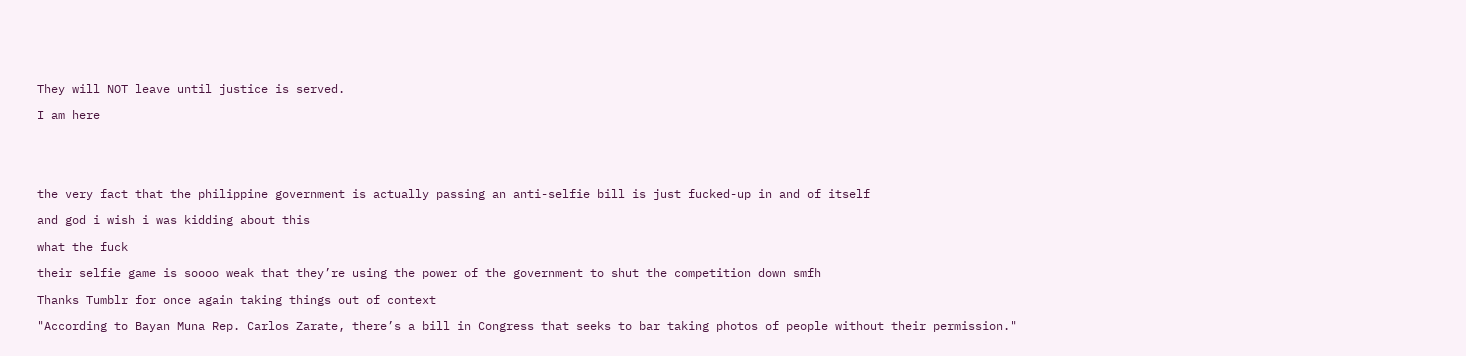They will NOT leave until justice is served.

I am here





the very fact that the philippine government is actually passing an anti-selfie bill is just fucked-up in and of itself

and god i wish i was kidding about this

what the fuck

their selfie game is soooo weak that they’re using the power of the government to shut the competition down smfh

Thanks Tumblr for once again taking things out of context

"According to Bayan Muna Rep. Carlos Zarate, there’s a bill in Congress that seeks to bar taking photos of people without their permission."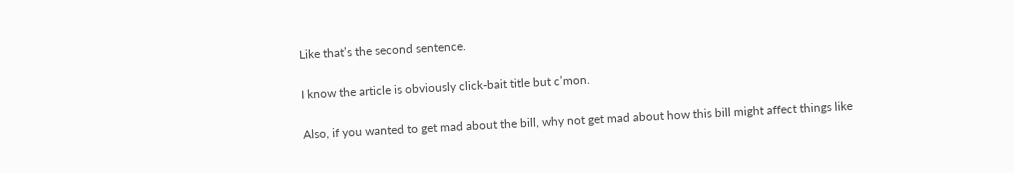Like that’s the second sentence.

I know the article is obviously click-bait title but c’mon.

Also, if you wanted to get mad about the bill, why not get mad about how this bill might affect things like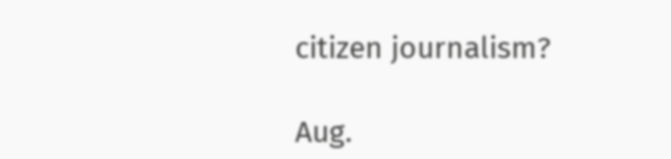citizen journalism?

Aug.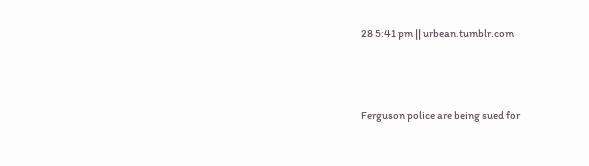28 5:41 pm || urbean.tumblr.com



Ferguson police are being sued for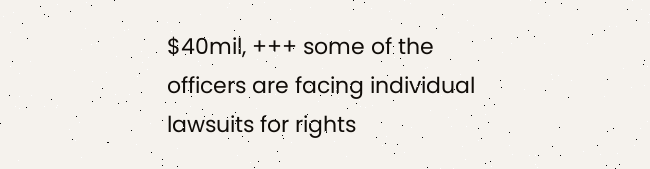$40mil, +++ some of the officers are facing individual lawsuits for rights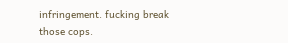infringement. fucking break those cops.